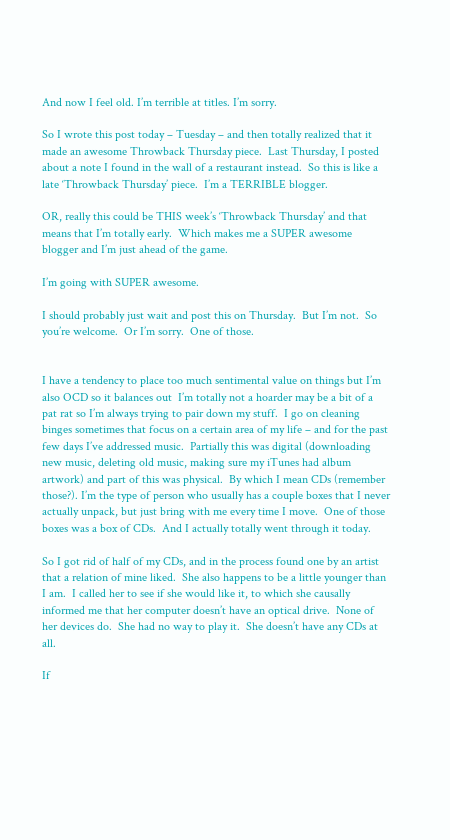And now I feel old. I’m terrible at titles. I’m sorry.

So I wrote this post today – Tuesday – and then totally realized that it made an awesome Throwback Thursday piece.  Last Thursday, I posted about a note I found in the wall of a restaurant instead.  So this is like a late ‘Throwback Thursday’ piece.  I’m a TERRIBLE blogger.

OR, really this could be THIS week’s ‘Throwback Thursday’ and that means that I’m totally early.  Which makes me a SUPER awesome blogger and I’m just ahead of the game.

I’m going with SUPER awesome.

I should probably just wait and post this on Thursday.  But I’m not.  So you’re welcome.  Or I’m sorry.  One of those.


I have a tendency to place too much sentimental value on things but I’m also OCD so it balances out  I’m totally not a hoarder may be a bit of a pat rat so I’m always trying to pair down my stuff.  I go on cleaning binges sometimes that focus on a certain area of my life – and for the past few days I’ve addressed music.  Partially this was digital (downloading new music, deleting old music, making sure my iTunes had album artwork) and part of this was physical.  By which I mean CDs (remember those?). I’m the type of person who usually has a couple boxes that I never actually unpack, but just bring with me every time I move.  One of those boxes was a box of CDs.  And I actually totally went through it today.

So I got rid of half of my CDs, and in the process found one by an artist that a relation of mine liked.  She also happens to be a little younger than I am.  I called her to see if she would like it, to which she causally informed me that her computer doesn’t have an optical drive.  None of her devices do.  She had no way to play it.  She doesn’t have any CDs at all.

If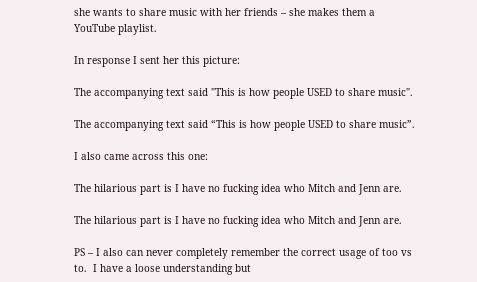she wants to share music with her friends – she makes them a YouTube playlist.

In response I sent her this picture:

The accompanying text said "This is how people USED to share music".

The accompanying text said “This is how people USED to share music”.

I also came across this one:

The hilarious part is I have no fucking idea who Mitch and Jenn are.

The hilarious part is I have no fucking idea who Mitch and Jenn are.

PS – I also can never completely remember the correct usage of too vs to.  I have a loose understanding but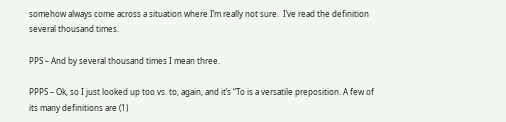somehow always come across a situation where I’m really not sure.  I’ve read the definition several thousand times.

PPS – And by several thousand times I mean three.

PPPS – Ok, so I just looked up too vs. to, again, and it’s “To is a versatile preposition. A few of its many definitions are (1)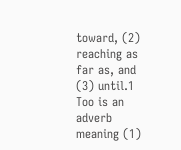toward, (2) reaching as far as, and (3) until.1 Too is an adverb meaning (1)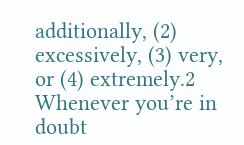additionally, (2) excessively, (3) very, or (4) extremely.2 Whenever you’re in doubt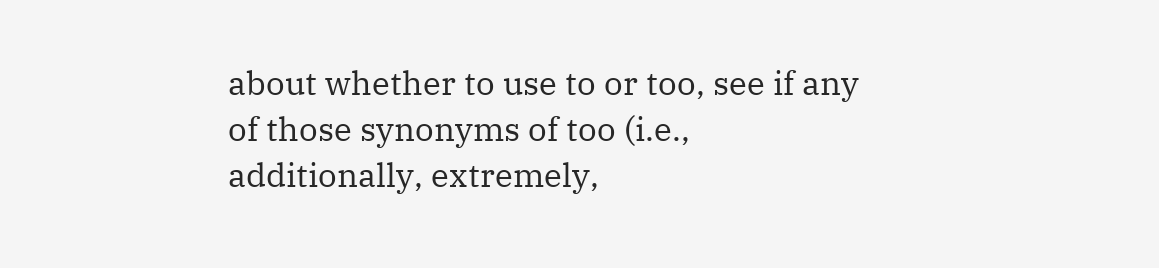about whether to use to or too, see if any of those synonyms of too (i.e., additionally, extremely,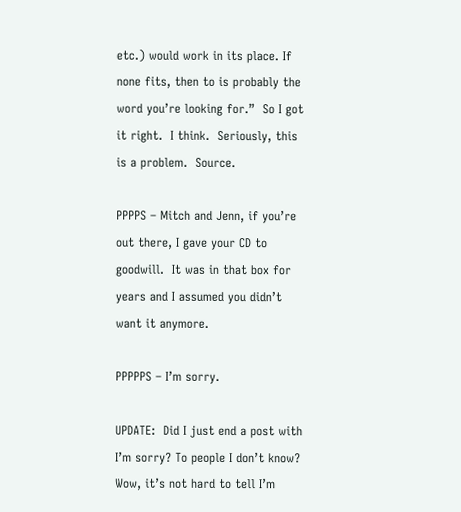etc.) would work in its place. If none fits, then to is probably the word you’re looking for.”  So I got it right.  I think.  Seriously, this is a problem.  Source.

PPPPS – Mitch and Jenn, if you’re out there, I gave your CD to goodwill.  It was in that box for years and I assumed you didn’t want it anymore.

PPPPPS – I’m sorry.

UPDATE:  Did I just end a post with I’m sorry? To people I don’t know?  Wow, it’s not hard to tell I’m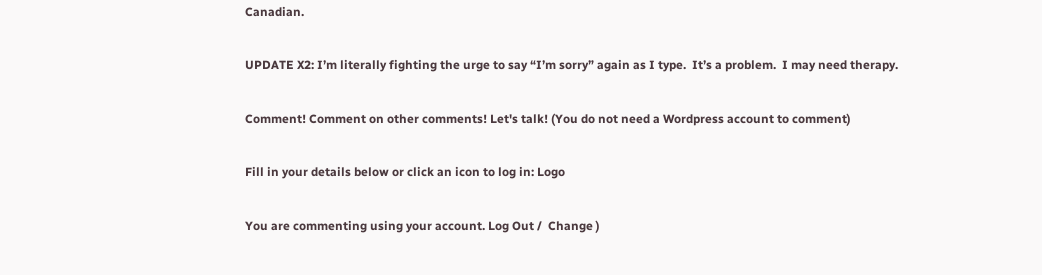Canadian.

UPDATE X2: I’m literally fighting the urge to say “I’m sorry” again as I type.  It’s a problem.  I may need therapy.

Comment! Comment on other comments! Let's talk! (You do not need a Wordpress account to comment)

Fill in your details below or click an icon to log in: Logo

You are commenting using your account. Log Out /  Change )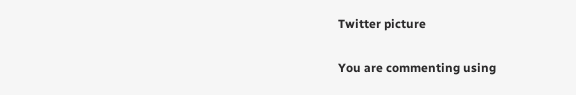Twitter picture

You are commenting using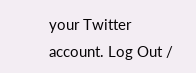your Twitter account. Log Out /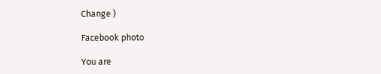Change )

Facebook photo

You are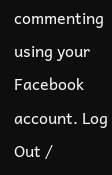commenting using your Facebook account. Log Out /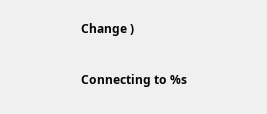Change )

Connecting to %s